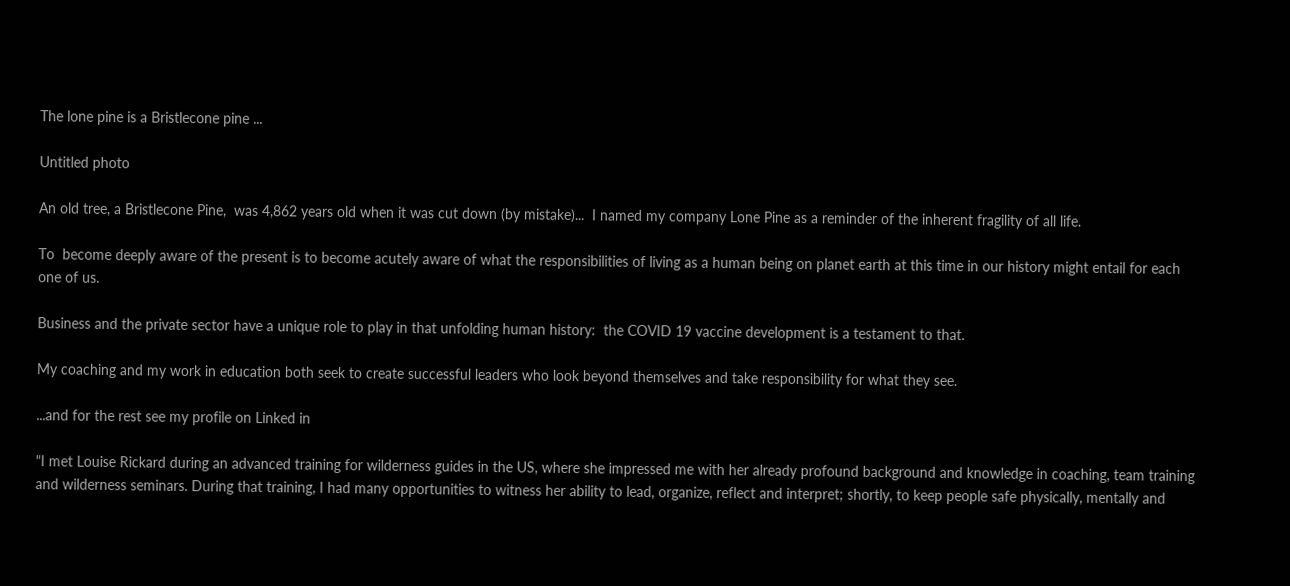The lone pine is a Bristlecone pine ...

Untitled photo

An old tree, a Bristlecone Pine,  was 4,862 years old when it was cut down (by mistake)...  I named my company Lone Pine as a reminder of the inherent fragility of all life.

To  become deeply aware of the present is to become acutely aware of what the responsibilities of living as a human being on planet earth at this time in our history might entail for each one of us.

Business and the private sector have a unique role to play in that unfolding human history:  the COVID 19 vaccine development is a testament to that.

My coaching and my work in education both seek to create successful leaders who look beyond themselves and take responsibility for what they see.

...and for the rest see my profile on Linked in

"I met Louise Rickard during an advanced training for wilderness guides in the US, where she impressed me with her already profound background and knowledge in coaching, team training and wilderness seminars. During that training, I had many opportunities to witness her ability to lead, organize, reflect and interpret; shortly, to keep people safe physically, mentally and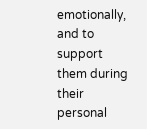emotionally, and to support them during their personal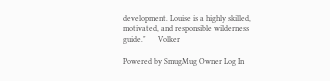development. Louise is a highly skilled, motivated, and responsible wilderness guide."      Volker

Powered by SmugMug Owner Log In